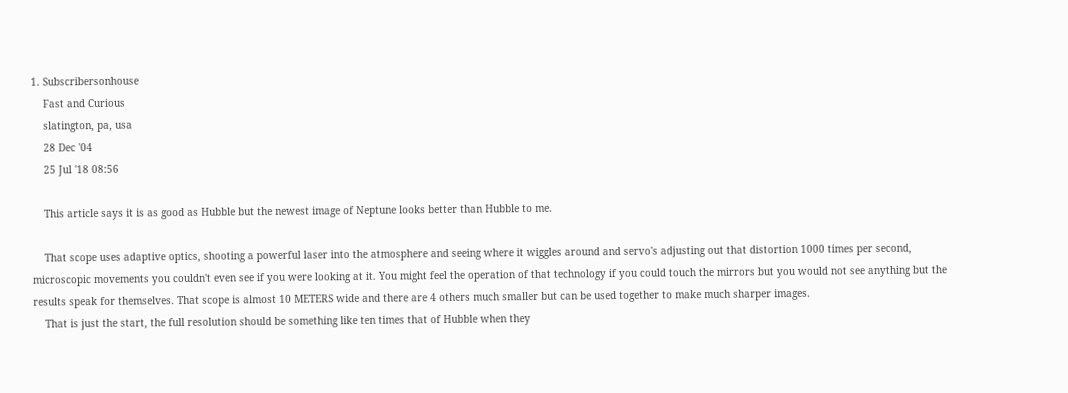1. Subscribersonhouse
    Fast and Curious
    slatington, pa, usa
    28 Dec '04
    25 Jul '18 08:56

    This article says it is as good as Hubble but the newest image of Neptune looks better than Hubble to me.

    That scope uses adaptive optics, shooting a powerful laser into the atmosphere and seeing where it wiggles around and servo's adjusting out that distortion 1000 times per second, microscopic movements you couldn't even see if you were looking at it. You might feel the operation of that technology if you could touch the mirrors but you would not see anything but the results speak for themselves. That scope is almost 10 METERS wide and there are 4 others much smaller but can be used together to make much sharper images.
    That is just the start, the full resolution should be something like ten times that of Hubble when they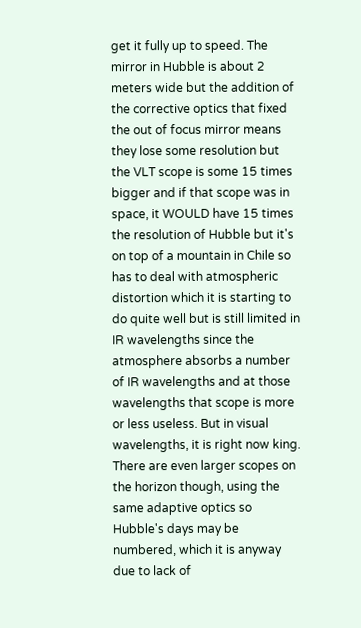get it fully up to speed. The mirror in Hubble is about 2 meters wide but the addition of the corrective optics that fixed the out of focus mirror means they lose some resolution but the VLT scope is some 15 times bigger and if that scope was in space, it WOULD have 15 times the resolution of Hubble but it's on top of a mountain in Chile so has to deal with atmospheric distortion which it is starting to do quite well but is still limited in IR wavelengths since the atmosphere absorbs a number of IR wavelengths and at those wavelengths that scope is more or less useless. But in visual wavelengths, it is right now king. There are even larger scopes on the horizon though, using the same adaptive optics so Hubble's days may be numbered, which it is anyway due to lack of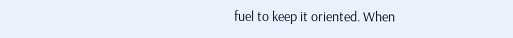fuel to keep it oriented. When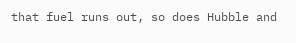that fuel runs out, so does Hubble and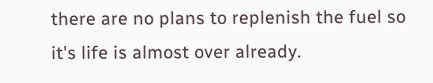there are no plans to replenish the fuel so it's life is almost over already.